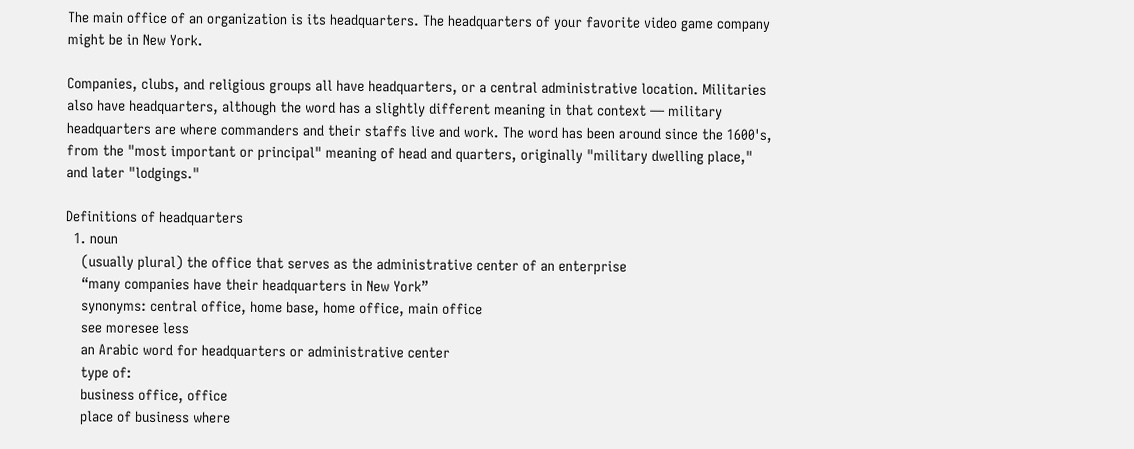The main office of an organization is its headquarters. The headquarters of your favorite video game company might be in New York.

Companies, clubs, and religious groups all have headquarters, or a central administrative location. Militaries also have headquarters, although the word has a slightly different meaning in that context — military headquarters are where commanders and their staffs live and work. The word has been around since the 1600's, from the "most important or principal" meaning of head and quarters, originally "military dwelling place," and later "lodgings."

Definitions of headquarters
  1. noun
    (usually plural) the office that serves as the administrative center of an enterprise
    “many companies have their headquarters in New York”
    synonyms: central office, home base, home office, main office
    see moresee less
    an Arabic word for headquarters or administrative center
    type of:
    business office, office
    place of business where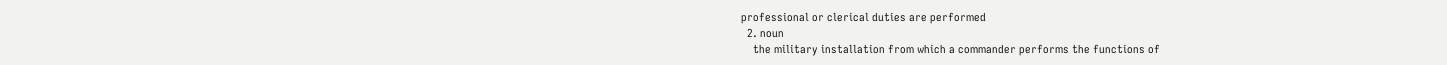professional or clerical duties are performed
  2. noun
    the military installation from which a commander performs the functions of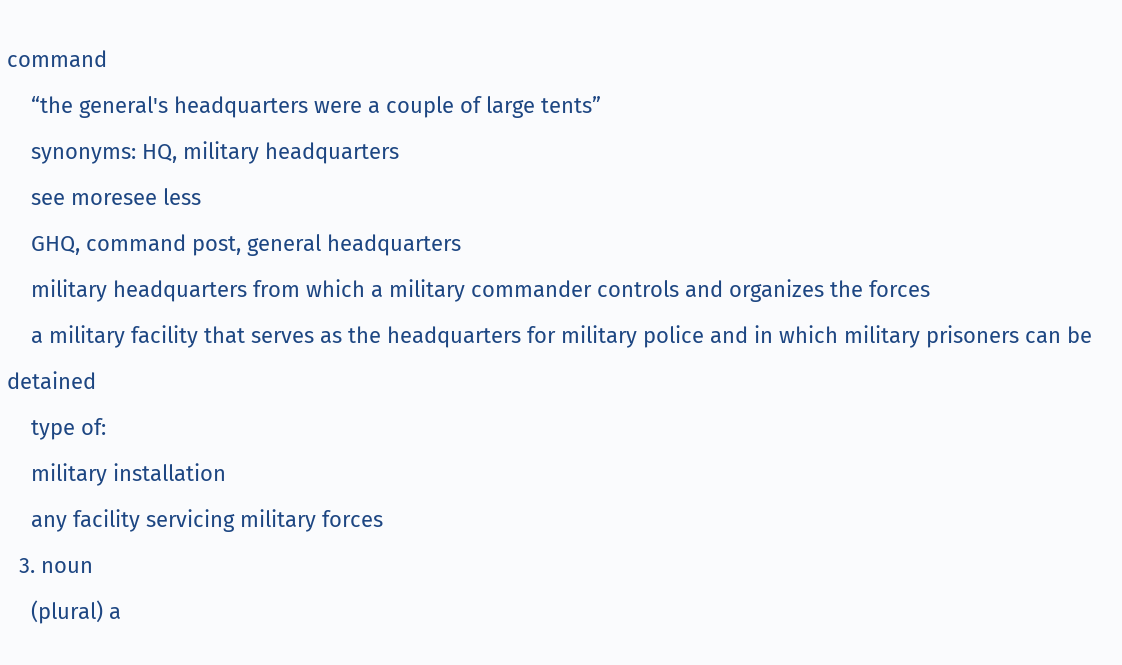command
    “the general's headquarters were a couple of large tents”
    synonyms: HQ, military headquarters
    see moresee less
    GHQ, command post, general headquarters
    military headquarters from which a military commander controls and organizes the forces
    a military facility that serves as the headquarters for military police and in which military prisoners can be detained
    type of:
    military installation
    any facility servicing military forces
  3. noun
    (plural) a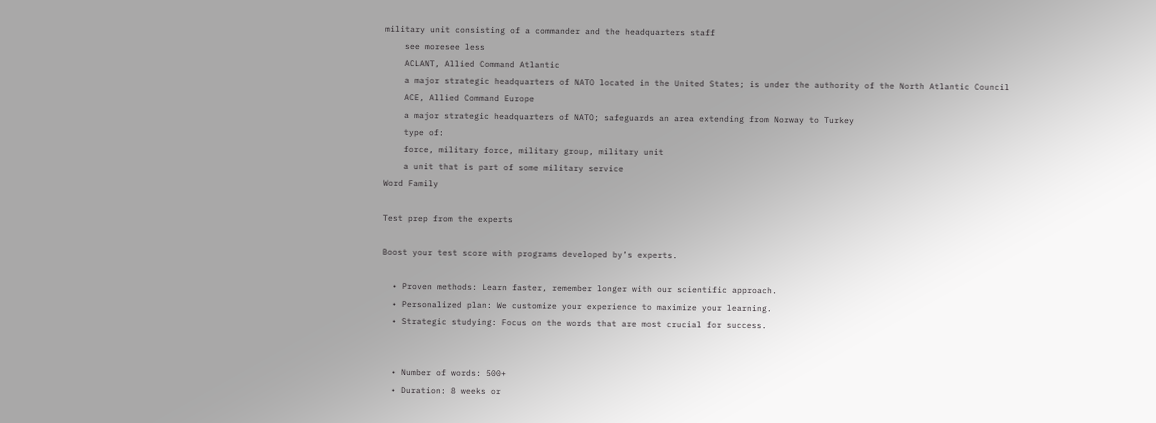military unit consisting of a commander and the headquarters staff
    see moresee less
    ACLANT, Allied Command Atlantic
    a major strategic headquarters of NATO located in the United States; is under the authority of the North Atlantic Council
    ACE, Allied Command Europe
    a major strategic headquarters of NATO; safeguards an area extending from Norway to Turkey
    type of:
    force, military force, military group, military unit
    a unit that is part of some military service
Word Family

Test prep from the experts

Boost your test score with programs developed by’s experts.

  • Proven methods: Learn faster, remember longer with our scientific approach.
  • Personalized plan: We customize your experience to maximize your learning.
  • Strategic studying: Focus on the words that are most crucial for success.


  • Number of words: 500+
  • Duration: 8 weeks or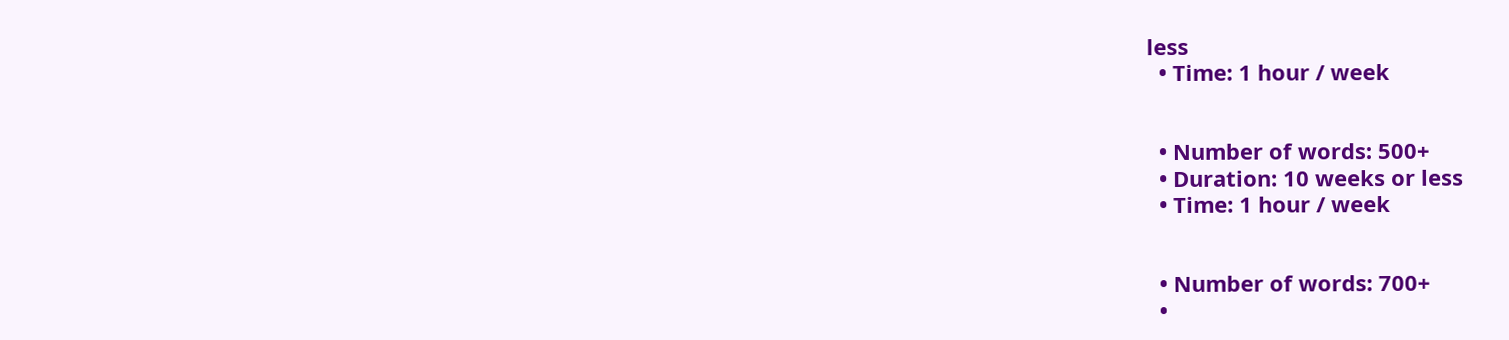less
  • Time: 1 hour / week


  • Number of words: 500+
  • Duration: 10 weeks or less
  • Time: 1 hour / week


  • Number of words: 700+
  •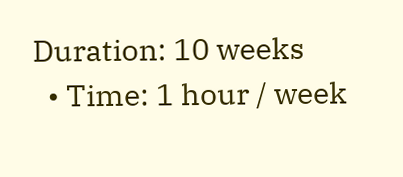Duration: 10 weeks
  • Time: 1 hour / week